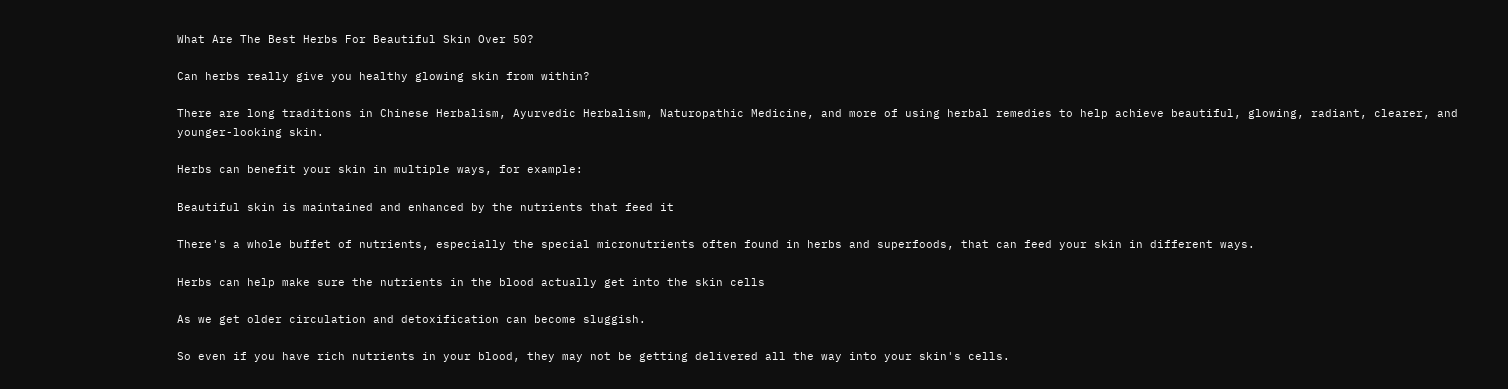What Are The Best Herbs For Beautiful Skin Over 50?

Can herbs really give you healthy glowing skin from within?

There are long traditions in Chinese Herbalism, Ayurvedic Herbalism, Naturopathic Medicine, and more of using herbal remedies to help achieve beautiful, glowing, radiant, clearer, and younger-looking skin.

Herbs can benefit your skin in multiple ways, for example:

Beautiful skin is maintained and enhanced by the nutrients that feed it

There's a whole buffet of nutrients, especially the special micronutrients often found in herbs and superfoods, that can feed your skin in different ways.

Herbs can help make sure the nutrients in the blood actually get into the skin cells

As we get older circulation and detoxification can become sluggish.

So even if you have rich nutrients in your blood, they may not be getting delivered all the way into your skin's cells.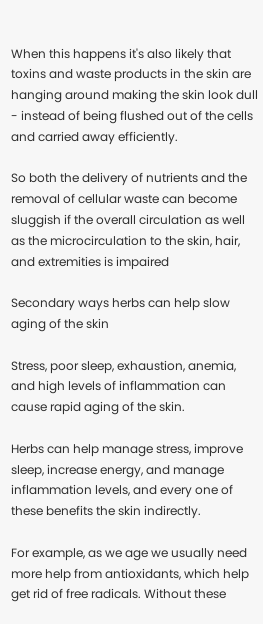When this happens it's also likely that toxins and waste products in the skin are hanging around making the skin look dull - instead of being flushed out of the cells and carried away efficiently.

So both the delivery of nutrients and the removal of cellular waste can become sluggish if the overall circulation as well as the microcirculation to the skin, hair, and extremities is impaired

Secondary ways herbs can help slow aging of the skin

Stress, poor sleep, exhaustion, anemia, and high levels of inflammation can cause rapid aging of the skin.

Herbs can help manage stress, improve sleep, increase energy, and manage inflammation levels, and every one of these benefits the skin indirectly.

For example, as we age we usually need more help from antioxidants, which help get rid of free radicals. Without these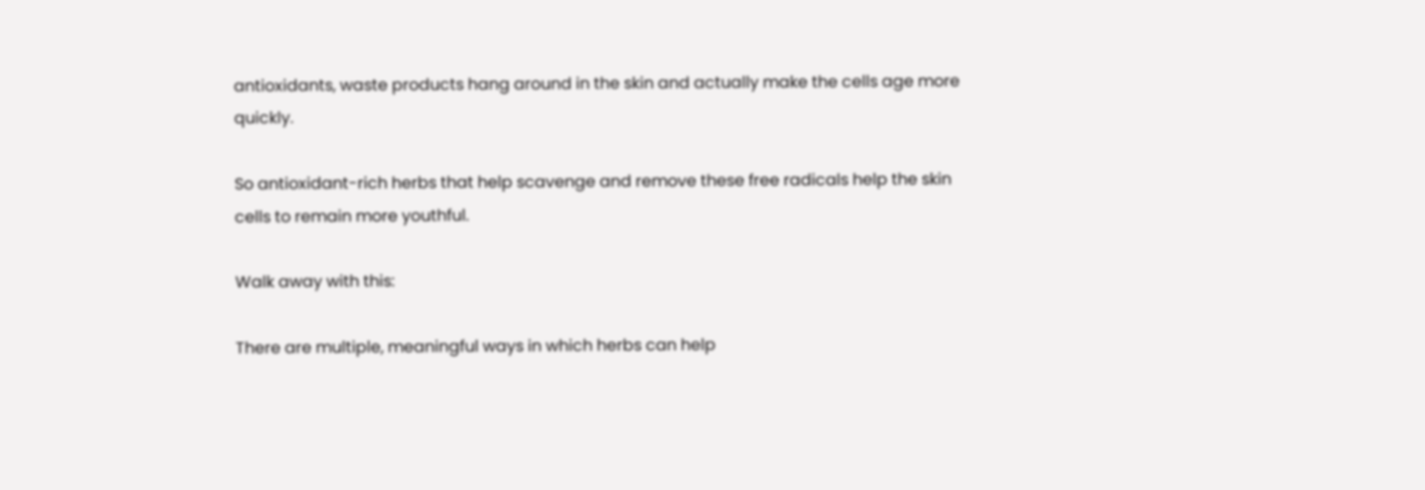antioxidants, waste products hang around in the skin and actually make the cells age more quickly.

So antioxidant-rich herbs that help scavenge and remove these free radicals help the skin cells to remain more youthful.

Walk away with this:

There are multiple, meaningful ways in which herbs can help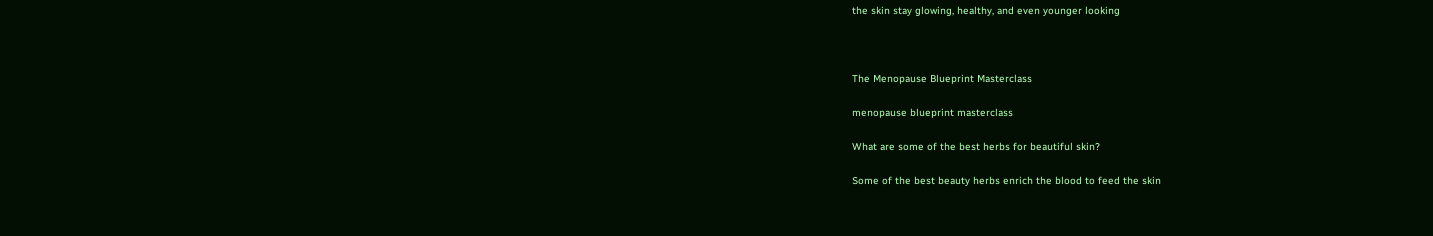the skin stay glowing, healthy, and even younger looking



The Menopause Blueprint Masterclass

menopause blueprint masterclass

What are some of the best herbs for beautiful skin?

Some of the best beauty herbs enrich the blood to feed the skin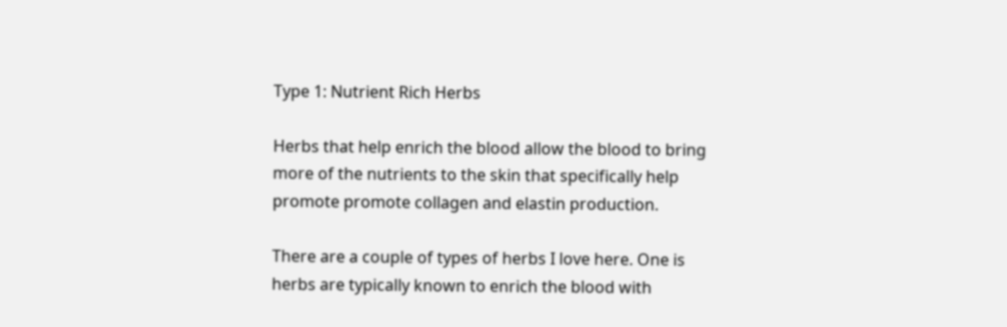Type 1: Nutrient Rich Herbs

Herbs that help enrich the blood allow the blood to bring more of the nutrients to the skin that specifically help promote promote collagen and elastin production.

There are a couple of types of herbs I love here. One is herbs are typically known to enrich the blood with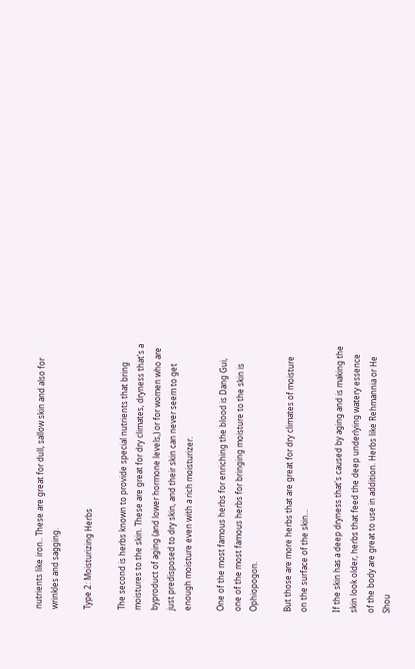nutrients like iron.. These are great for dull, sallow skin and also for wrinkles and sagging.

Type 2: Moisturizing Herbs

The second is herbs known to provide special nutrients that bring moistures to the skin. These are great for dry climates, dryness that's a byproduct of aging (and lower hormone levels,) or for women who are just predisposed to dry skin, and their skin can never seem to get enough moisture even with a rich moisturizer.

One of the most famous herbs for enriching the blood is Dang Gui, one of the most famous herbs for bringing moisture to the skin is Ophiopogon.

But those are more herbs that are great for dry climates of moisture on the surface of the skin...

If the skin has a deep dryness that's caused by aging and is making the skin look older, herbs that feed the deep underlying watery essence of the body are great to use in addition. Herbs like Rehmannia or He Shou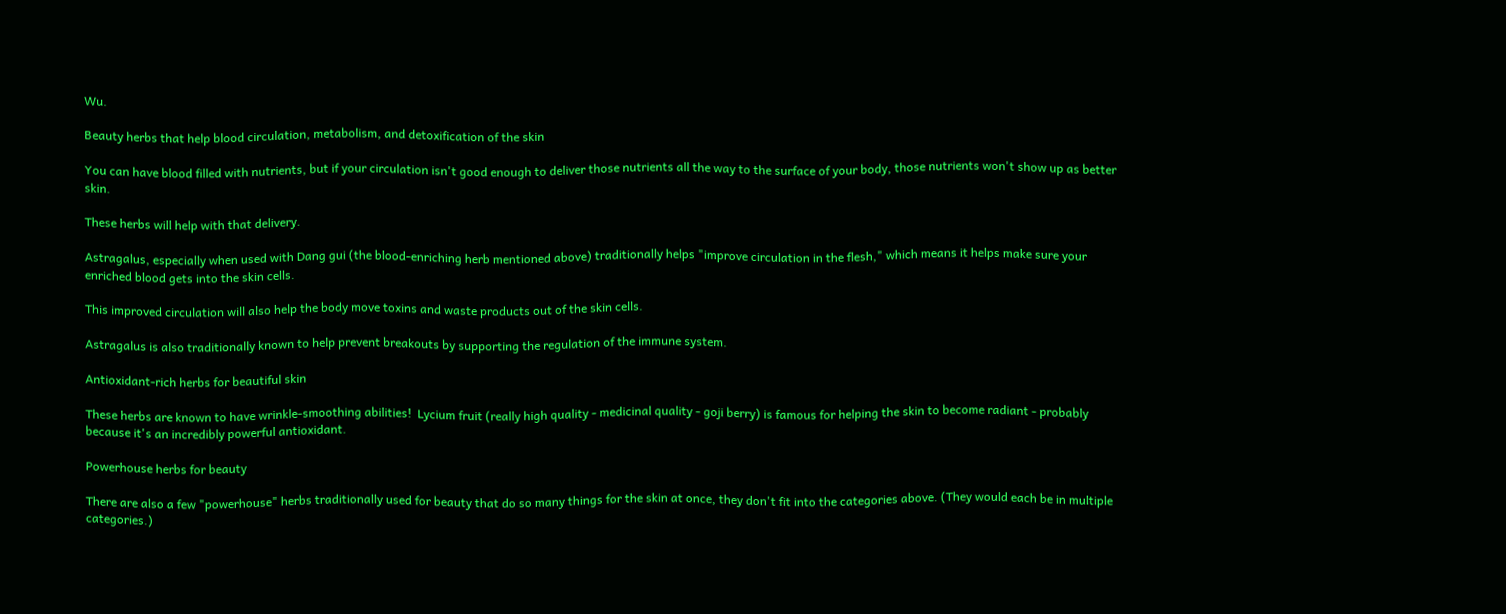Wu.

Beauty herbs that help blood circulation, metabolism, and detoxification of the skin

You can have blood filled with nutrients, but if your circulation isn't good enough to deliver those nutrients all the way to the surface of your body, those nutrients won't show up as better skin.

These herbs will help with that delivery.

Astragalus, especially when used with Dang gui (the blood-enriching herb mentioned above) traditionally helps "improve circulation in the flesh," which means it helps make sure your enriched blood gets into the skin cells.

This improved circulation will also help the body move toxins and waste products out of the skin cells.

Astragalus is also traditionally known to help prevent breakouts by supporting the regulation of the immune system.

Antioxidant-rich herbs for beautiful skin

These herbs are known to have wrinkle-smoothing abilities!  Lycium fruit (really high quality - medicinal quality - goji berry) is famous for helping the skin to become radiant - probably because it's an incredibly powerful antioxidant.

Powerhouse herbs for beauty

There are also a few "powerhouse" herbs traditionally used for beauty that do so many things for the skin at once, they don't fit into the categories above. (They would each be in multiple categories.)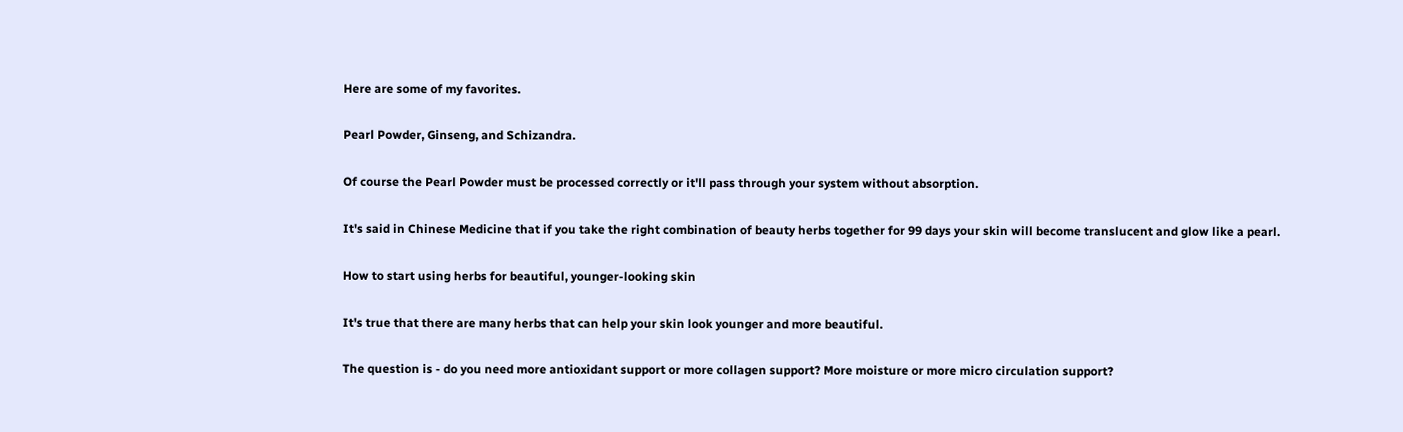Here are some of my favorites.

Pearl Powder, Ginseng, and Schizandra.

Of course the Pearl Powder must be processed correctly or it'll pass through your system without absorption.

It's said in Chinese Medicine that if you take the right combination of beauty herbs together for 99 days your skin will become translucent and glow like a pearl.

How to start using herbs for beautiful, younger-looking skin

It's true that there are many herbs that can help your skin look younger and more beautiful.

The question is - do you need more antioxidant support or more collagen support? More moisture or more micro circulation support?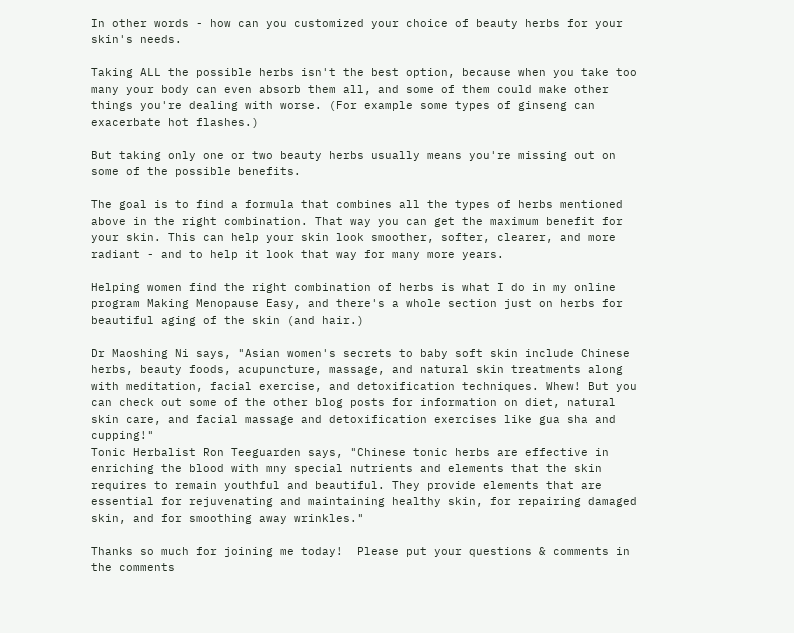In other words - how can you customized your choice of beauty herbs for your skin's needs.

Taking ALL the possible herbs isn't the best option, because when you take too many your body can even absorb them all, and some of them could make other things you're dealing with worse. (For example some types of ginseng can exacerbate hot flashes.)

But taking only one or two beauty herbs usually means you're missing out on some of the possible benefits.

The goal is to find a formula that combines all the types of herbs mentioned above in the right combination. That way you can get the maximum benefit for your skin. This can help your skin look smoother, softer, clearer, and more radiant - and to help it look that way for many more years.

Helping women find the right combination of herbs is what I do in my online  program Making Menopause Easy, and there's a whole section just on herbs for beautiful aging of the skin (and hair.)

Dr Maoshing Ni says, "Asian women's secrets to baby soft skin include Chinese herbs, beauty foods, acupuncture, massage, and natural skin treatments along with meditation, facial exercise, and detoxification techniques. Whew! But you can check out some of the other blog posts for information on diet, natural skin care, and facial massage and detoxification exercises like gua sha and cupping!"
Tonic Herbalist Ron Teeguarden says, "Chinese tonic herbs are effective in enriching the blood with mny special nutrients and elements that the skin requires to remain youthful and beautiful. They provide elements that are essential for rejuvenating and maintaining healthy skin, for repairing damaged skin, and for smoothing away wrinkles."

Thanks so much for joining me today!  Please put your questions & comments in the comments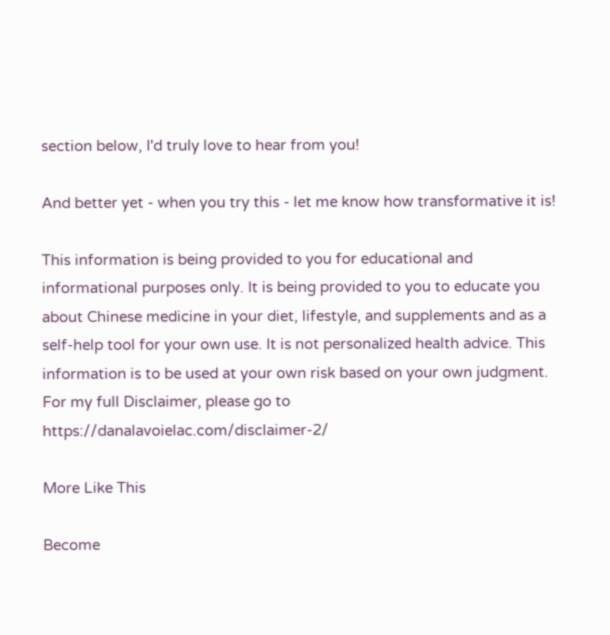section below, I'd truly love to hear from you!

And better yet - when you try this - let me know how transformative it is!

This information is being provided to you for educational and informational purposes only. It is being provided to you to educate you about Chinese medicine in your diet, lifestyle, and supplements and as a self-help tool for your own use. It is not personalized health advice. This information is to be used at your own risk based on your own judgment.  For my full Disclaimer, please go to https://danalavoielac.com/disclaimer-2/

More Like This

Become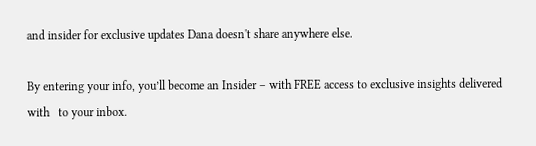and insider for exclusive updates Dana doesn't share anywhere else.

By entering your info, you’ll become an Insider – with FREE access to exclusive insights delivered with   to your inbox.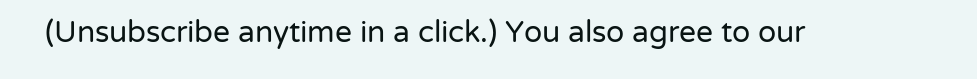(Unsubscribe anytime in a click.) You also agree to our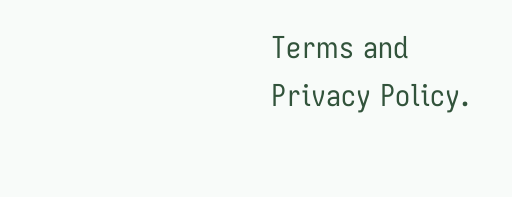Terms and Privacy Policy.